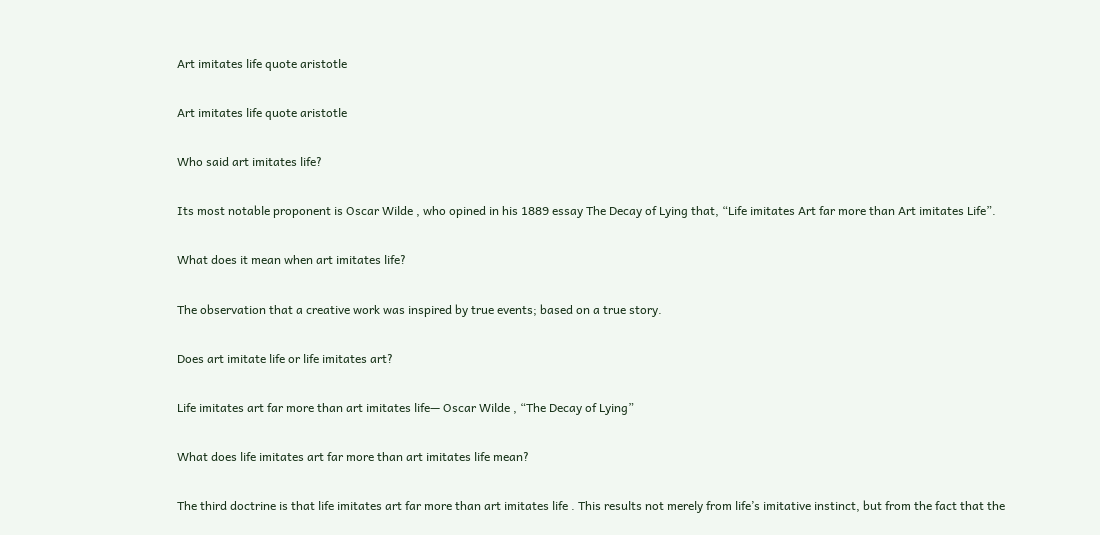Art imitates life quote aristotle

Art imitates life quote aristotle

Who said art imitates life?

Its most notable proponent is Oscar Wilde , who opined in his 1889 essay The Decay of Lying that, “Life imitates Art far more than Art imitates Life”.

What does it mean when art imitates life?

The observation that a creative work was inspired by true events; based on a true story.

Does art imitate life or life imitates art?

Life imitates art far more than art imitates life— Oscar Wilde , “The Decay of Lying”

What does life imitates art far more than art imitates life mean?

The third doctrine is that life imitates art far more than art imitates life . This results not merely from life’s imitative instinct, but from the fact that the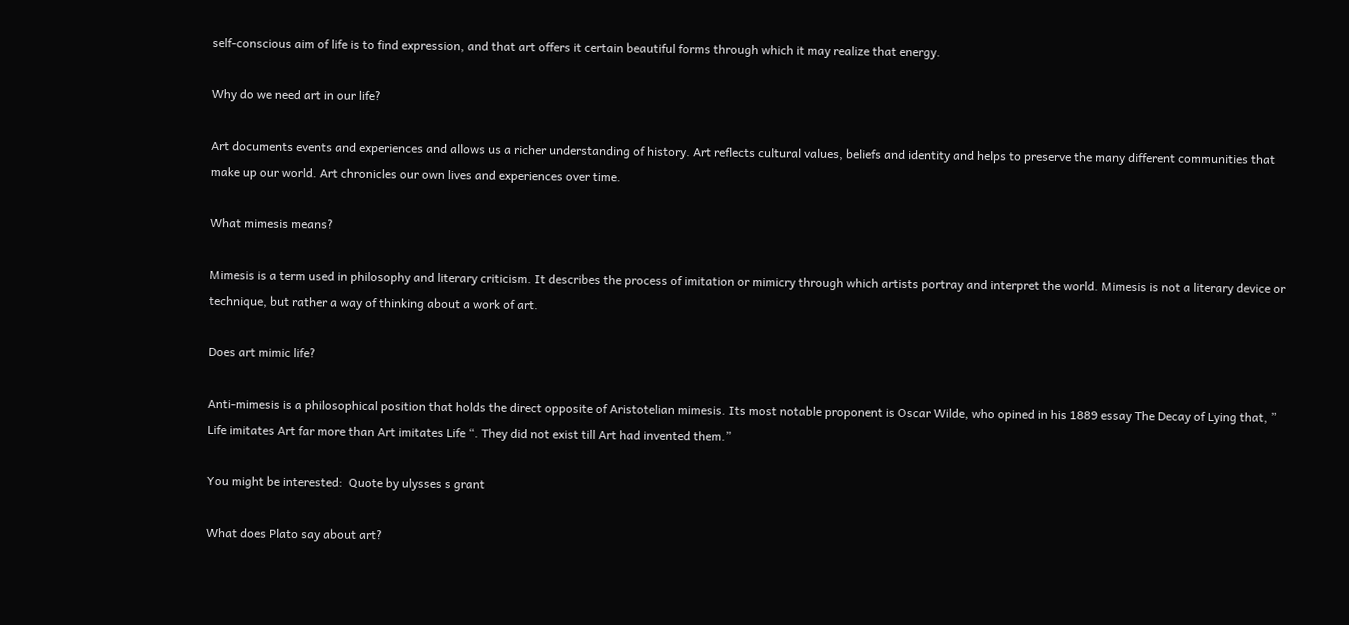self-conscious aim of life is to find expression, and that art offers it certain beautiful forms through which it may realize that energy.

Why do we need art in our life?

Art documents events and experiences and allows us a richer understanding of history. Art reflects cultural values, beliefs and identity and helps to preserve the many different communities that make up our world. Art chronicles our own lives and experiences over time.

What mimesis means?

Mimesis is a term used in philosophy and literary criticism. It describes the process of imitation or mimicry through which artists portray and interpret the world. Mimesis is not a literary device or technique, but rather a way of thinking about a work of art.

Does art mimic life?

Anti-mimesis is a philosophical position that holds the direct opposite of Aristotelian mimesis. Its most notable proponent is Oscar Wilde, who opined in his 1889 essay The Decay of Lying that, ” Life imitates Art far more than Art imitates Life “. They did not exist till Art had invented them.”

You might be interested:  Quote by ulysses s grant

What does Plato say about art?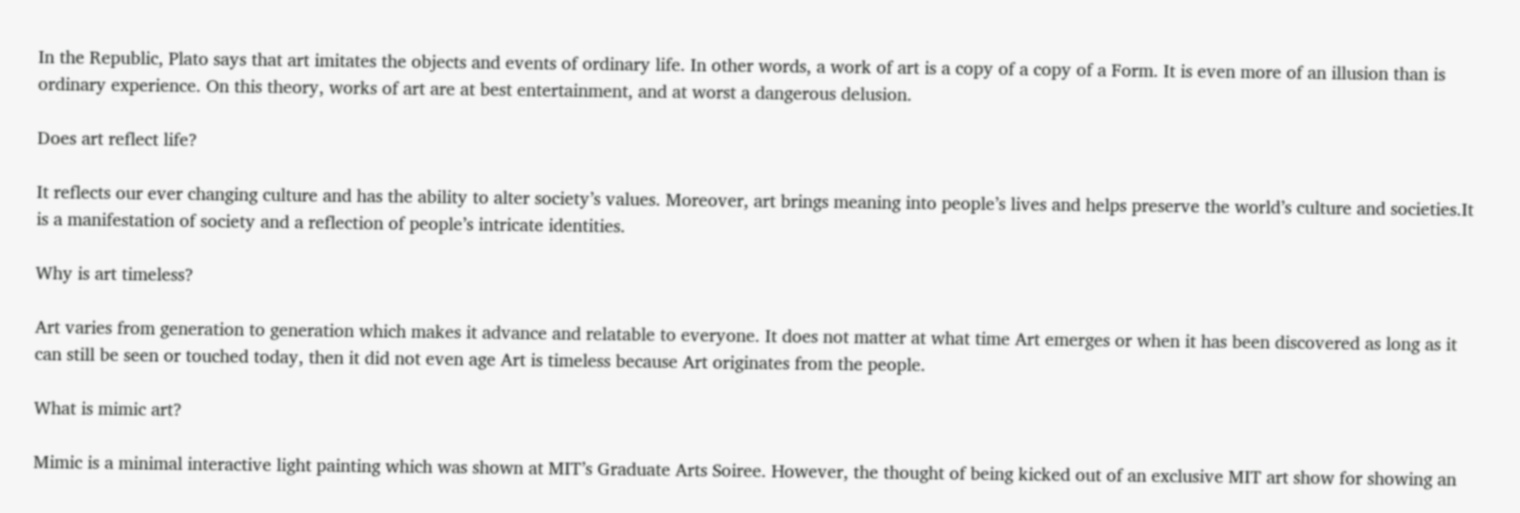In the Republic, Plato says that art imitates the objects and events of ordinary life. In other words, a work of art is a copy of a copy of a Form. It is even more of an illusion than is ordinary experience. On this theory, works of art are at best entertainment, and at worst a dangerous delusion.

Does art reflect life?

It reflects our ever changing culture and has the ability to alter society’s values. Moreover, art brings meaning into people’s lives and helps preserve the world’s culture and societies.It is a manifestation of society and a reflection of people’s intricate identities.

Why is art timeless?

Art varies from generation to generation which makes it advance and relatable to everyone. It does not matter at what time Art emerges or when it has been discovered as long as it can still be seen or touched today, then it did not even age Art is timeless because Art originates from the people.

What is mimic art?

Mimic is a minimal interactive light painting which was shown at MIT’s Graduate Arts Soiree. However, the thought of being kicked out of an exclusive MIT art show for showing an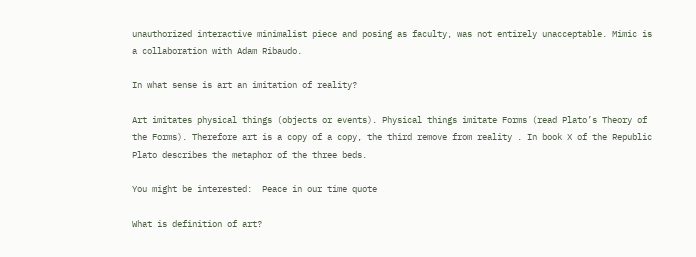unauthorized interactive minimalist piece and posing as faculty, was not entirely unacceptable. Mimic is a collaboration with Adam Ribaudo.

In what sense is art an imitation of reality?

Art imitates physical things (objects or events). Physical things imitate Forms (read Plato’s Theory of the Forms). Therefore art is a copy of a copy, the third remove from reality . In book X of the Republic Plato describes the metaphor of the three beds.

You might be interested:  Peace in our time quote

What is definition of art?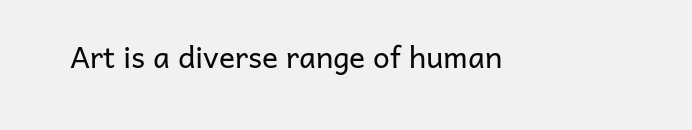Art is a diverse range of human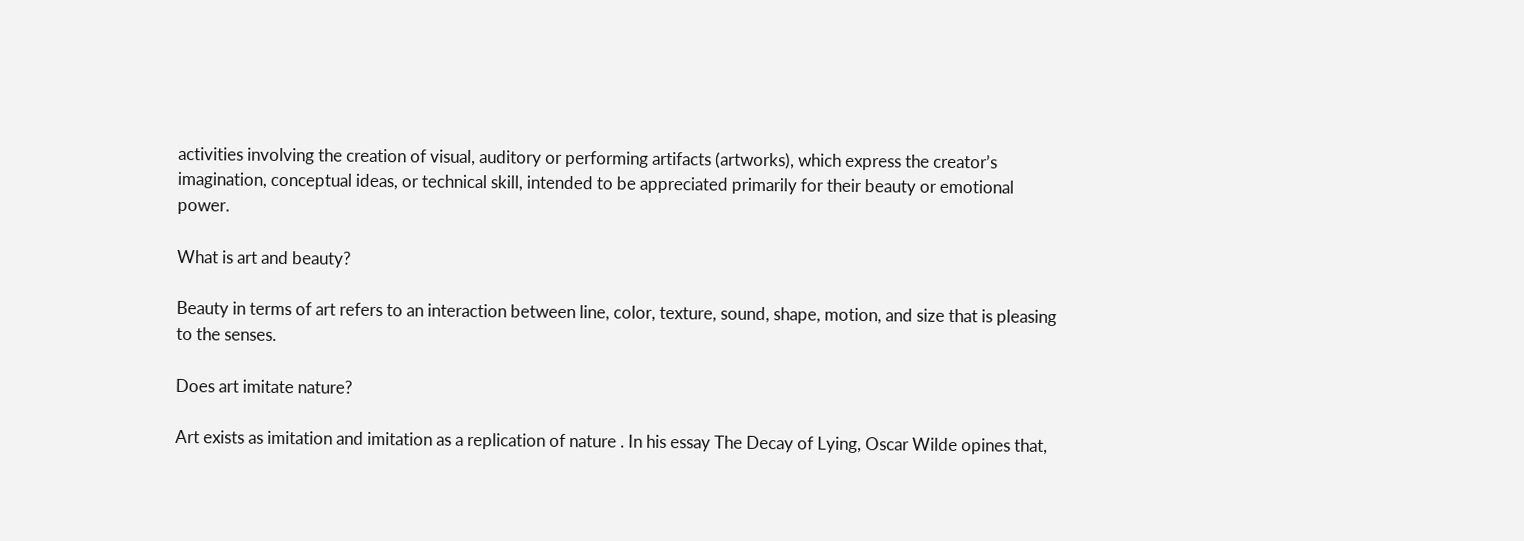activities involving the creation of visual, auditory or performing artifacts (artworks), which express the creator’s imagination, conceptual ideas, or technical skill, intended to be appreciated primarily for their beauty or emotional power.

What is art and beauty?

Beauty in terms of art refers to an interaction between line, color, texture, sound, shape, motion, and size that is pleasing to the senses.

Does art imitate nature?

Art exists as imitation and imitation as a replication of nature . In his essay The Decay of Lying, Oscar Wilde opines that,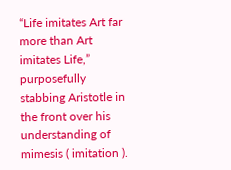“Life imitates Art far more than Art imitates Life,” purposefully stabbing Aristotle in the front over his understanding of mimesis ( imitation ).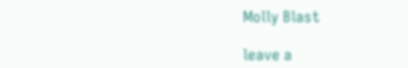Molly Blast

leave a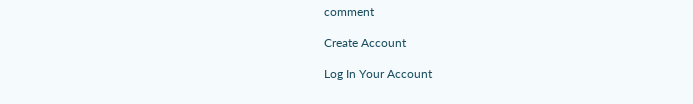comment

Create Account

Log In Your Account